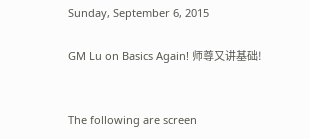Sunday, September 6, 2015

GM Lu on Basics Again! 师尊又讲基础!


The following are screen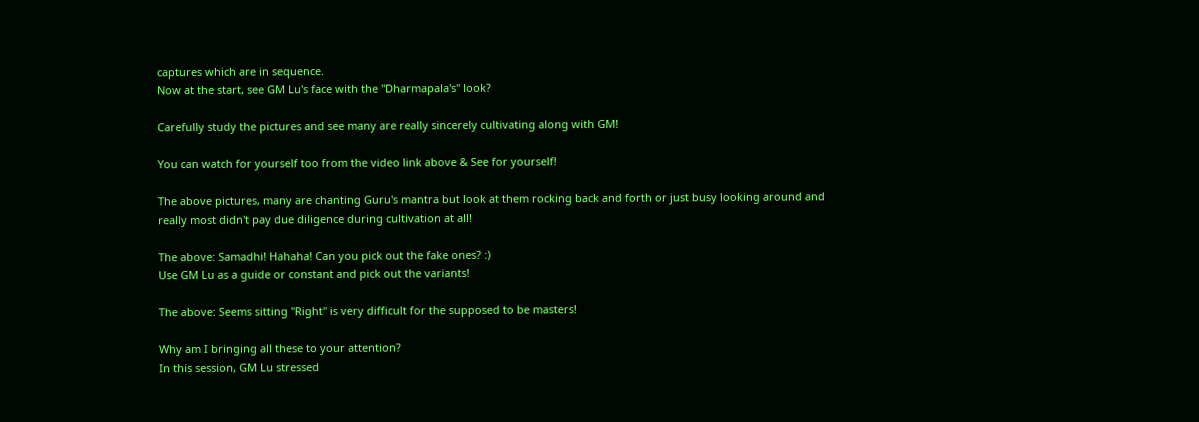captures which are in sequence.
Now at the start, see GM Lu's face with the "Dharmapala's" look?

Carefully study the pictures and see many are really sincerely cultivating along with GM!

You can watch for yourself too from the video link above & See for yourself!

The above pictures, many are chanting Guru's mantra but look at them rocking back and forth or just busy looking around and really most didn't pay due diligence during cultivation at all!

The above: Samadhi! Hahaha! Can you pick out the fake ones? :)
Use GM Lu as a guide or constant and pick out the variants!

The above: Seems sitting "Right" is very difficult for the supposed to be masters!

Why am I bringing all these to your attention?
In this session, GM Lu stressed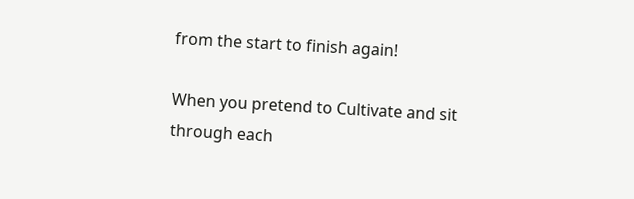from the start to finish again!

When you pretend to Cultivate and sit through each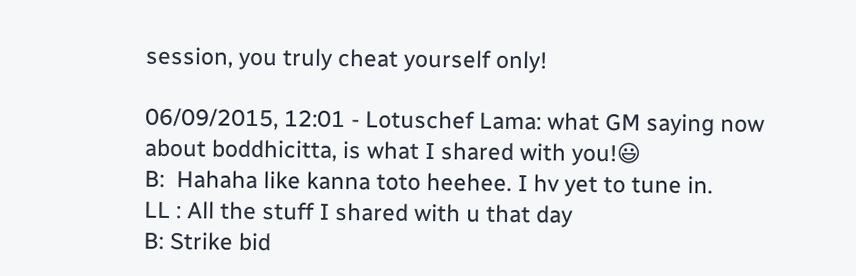session, you truly cheat yourself only!

06/09/2015, 12:01 - Lotuschef Lama: what GM saying now about boddhicitta, is what I shared with you!😃
B:  Hahaha like kanna toto heehee. I hv yet to tune in.
LL : All the stuff I shared with u that day
B: Strike bid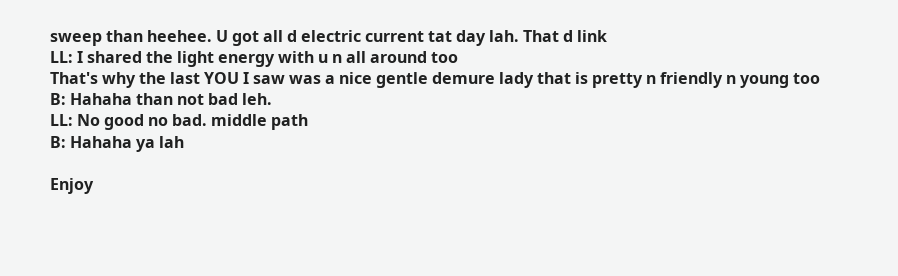sweep than heehee. U got all d electric current tat day lah. That d link
LL: I shared the light energy with u n all around too
That's why the last YOU I saw was a nice gentle demure lady that is pretty n friendly n young too
B: Hahaha than not bad leh.
LL: No good no bad. middle path
B: Hahaha ya lah

Enjoy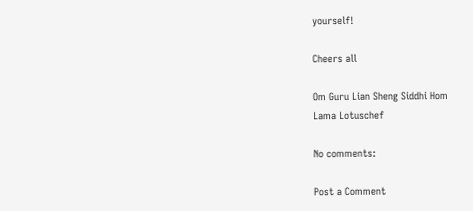yourself!

Cheers all

Om Guru Lian Sheng Siddhi Hom
Lama Lotuschef

No comments:

Post a Comment